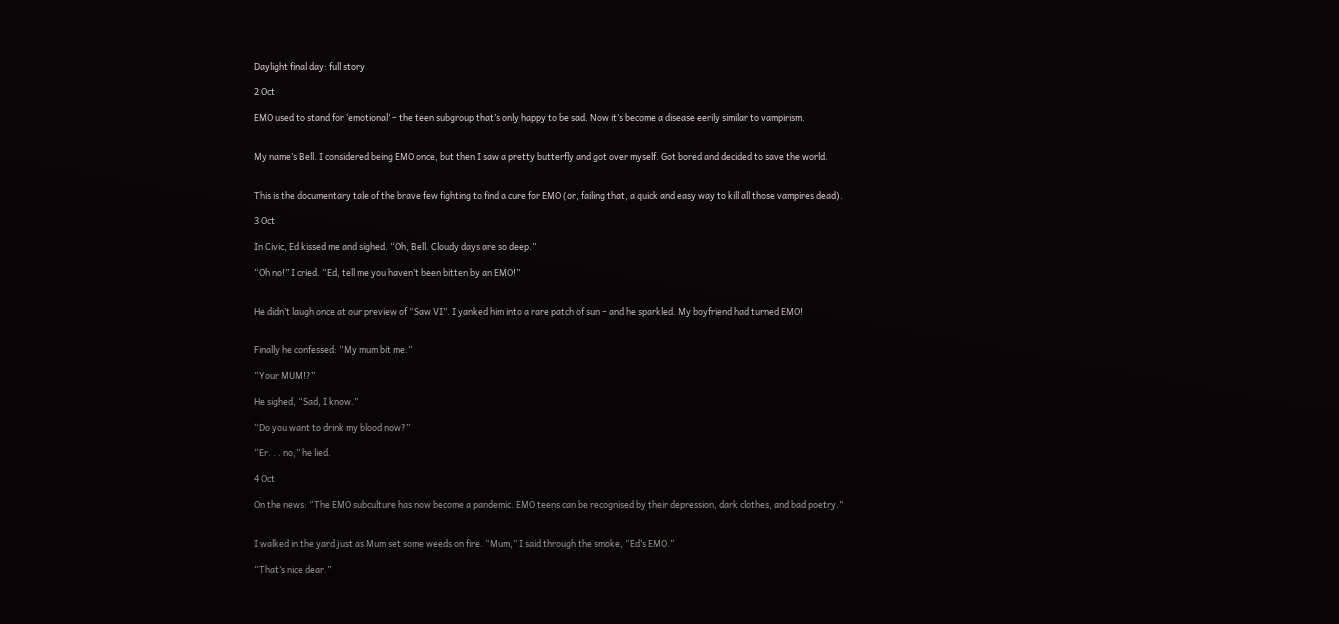Daylight final day: full story

2 Oct

EMO used to stand for ‘emotional’ – the teen subgroup that’s only happy to be sad. Now it’s become a disease eerily similar to vampirism.


My name’s Bell. I considered being EMO once, but then I saw a pretty butterfly and got over myself. Got bored and decided to save the world.


This is the documentary tale of the brave few fighting to find a cure for EMO (or, failing that, a quick and easy way to kill all those vampires dead).

3 Oct

In Civic, Ed kissed me and sighed. “Oh, Bell. Cloudy days are so deep.”

“Oh no!” I cried. “Ed, tell me you haven’t been bitten by an EMO!”


He didn’t laugh once at our preview of “Saw VI”. I yanked him into a rare patch of sun – and he sparkled. My boyfriend had turned EMO!


Finally he confessed: “My mum bit me.”

“Your MUM!?”

He sighed, “Sad, I know.”

“Do you want to drink my blood now?”

“Er. . . no,” he lied.

4 Oct

On the news: “The EMO subculture has now become a pandemic. EMO teens can be recognised by their depression, dark clothes, and bad poetry.”


I walked in the yard just as Mum set some weeds on fire. “Mum,” I said through the smoke, “Ed’s EMO.”

“That’s nice dear.”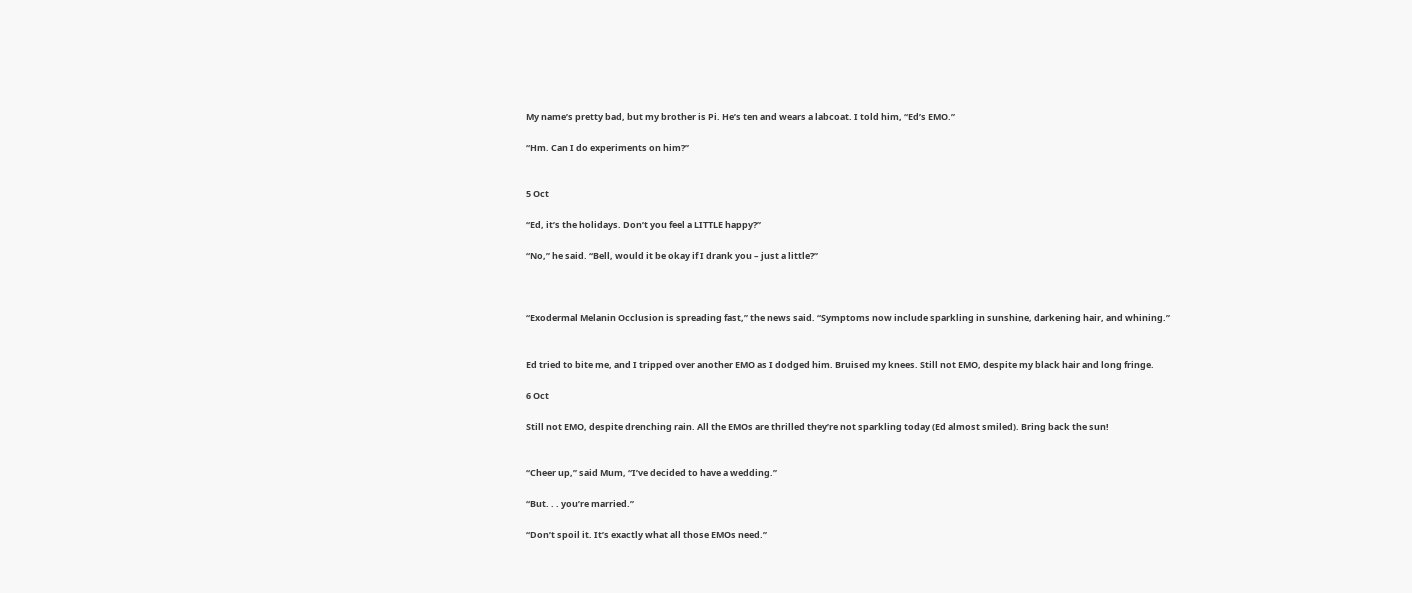My name’s pretty bad, but my brother is Pi. He’s ten and wears a labcoat. I told him, “Ed’s EMO.”

“Hm. Can I do experiments on him?”


5 Oct

“Ed, it’s the holidays. Don’t you feel a LITTLE happy?”

“No,” he said. “Bell, would it be okay if I drank you – just a little?”



“Exodermal Melanin Occlusion is spreading fast,” the news said. “Symptoms now include sparkling in sunshine, darkening hair, and whining.”


Ed tried to bite me, and I tripped over another EMO as I dodged him. Bruised my knees. Still not EMO, despite my black hair and long fringe.

6 Oct

Still not EMO, despite drenching rain. All the EMOs are thrilled they’re not sparkling today (Ed almost smiled). Bring back the sun!


“Cheer up,” said Mum, “I’ve decided to have a wedding.”

“But. . . you’re married.”

“Don’t spoil it. It’s exactly what all those EMOs need.”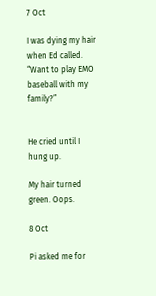7 Oct

I was dying my hair when Ed called. “Want to play EMO baseball with my family?”


He cried until I hung up.

My hair turned green. Oops.

8 Oct

Pi asked me for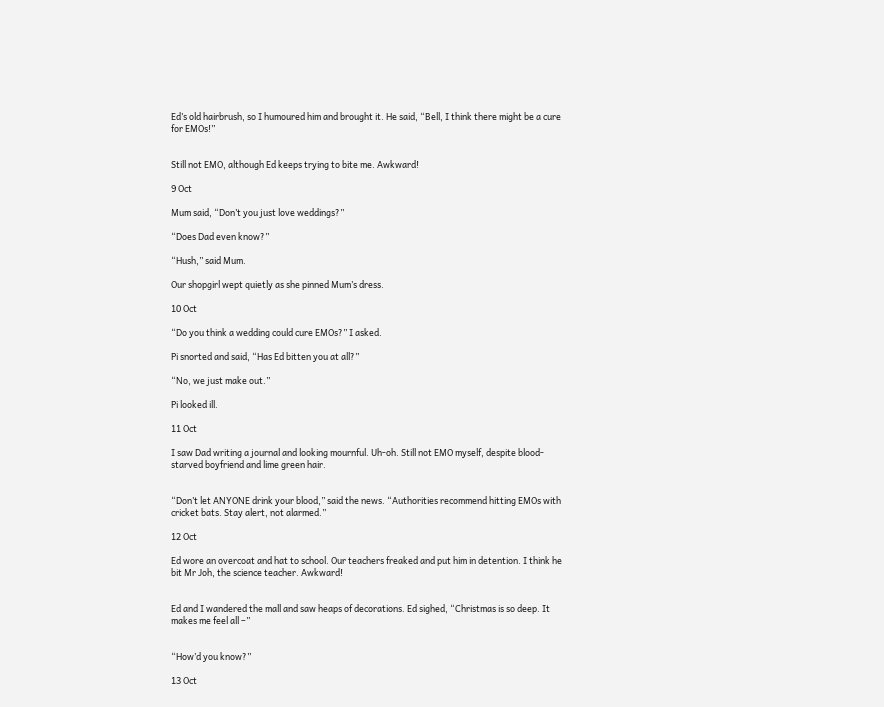Ed’s old hairbrush, so I humoured him and brought it. He said, “Bell, I think there might be a cure for EMOs!”


Still not EMO, although Ed keeps trying to bite me. Awkward!

9 Oct

Mum said, “Don’t you just love weddings?”

“Does Dad even know?”

“Hush,” said Mum.

Our shopgirl wept quietly as she pinned Mum’s dress.

10 Oct

“Do you think a wedding could cure EMOs?” I asked.

Pi snorted and said, “Has Ed bitten you at all?”

“No, we just make out.”

Pi looked ill.

11 Oct

I saw Dad writing a journal and looking mournful. Uh-oh. Still not EMO myself, despite blood-starved boyfriend and lime green hair.


“Don’t let ANYONE drink your blood,” said the news. “Authorities recommend hitting EMOs with cricket bats. Stay alert, not alarmed.”

12 Oct

Ed wore an overcoat and hat to school. Our teachers freaked and put him in detention. I think he bit Mr Joh, the science teacher. Awkward!


Ed and I wandered the mall and saw heaps of decorations. Ed sighed, “Christmas is so deep. It makes me feel all –”


“How’d you know?”

13 Oct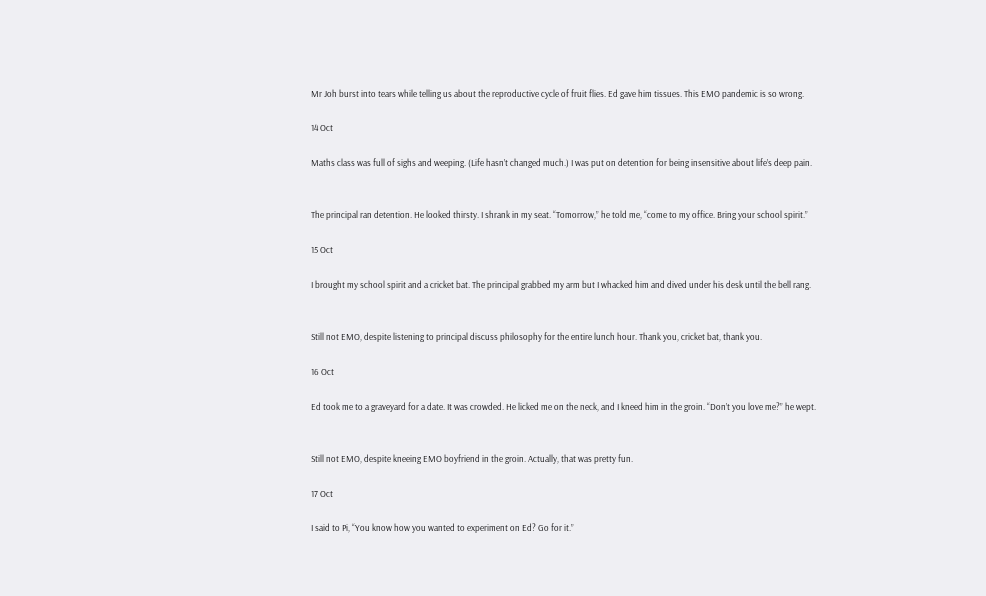Mr Joh burst into tears while telling us about the reproductive cycle of fruit flies. Ed gave him tissues. This EMO pandemic is so wrong.

14 Oct

Maths class was full of sighs and weeping. (Life hasn’t changed much.) I was put on detention for being insensitive about life’s deep pain.


The principal ran detention. He looked thirsty. I shrank in my seat. “Tomorrow,” he told me, “come to my office. Bring your school spirit.”

15 Oct

I brought my school spirit and a cricket bat. The principal grabbed my arm but I whacked him and dived under his desk until the bell rang.


Still not EMO, despite listening to principal discuss philosophy for the entire lunch hour. Thank you, cricket bat, thank you.

16 Oct

Ed took me to a graveyard for a date. It was crowded. He licked me on the neck, and I kneed him in the groin. “Don’t you love me?” he wept.


Still not EMO, despite kneeing EMO boyfriend in the groin. Actually, that was pretty fun.

17 Oct

I said to Pi, “You know how you wanted to experiment on Ed? Go for it.”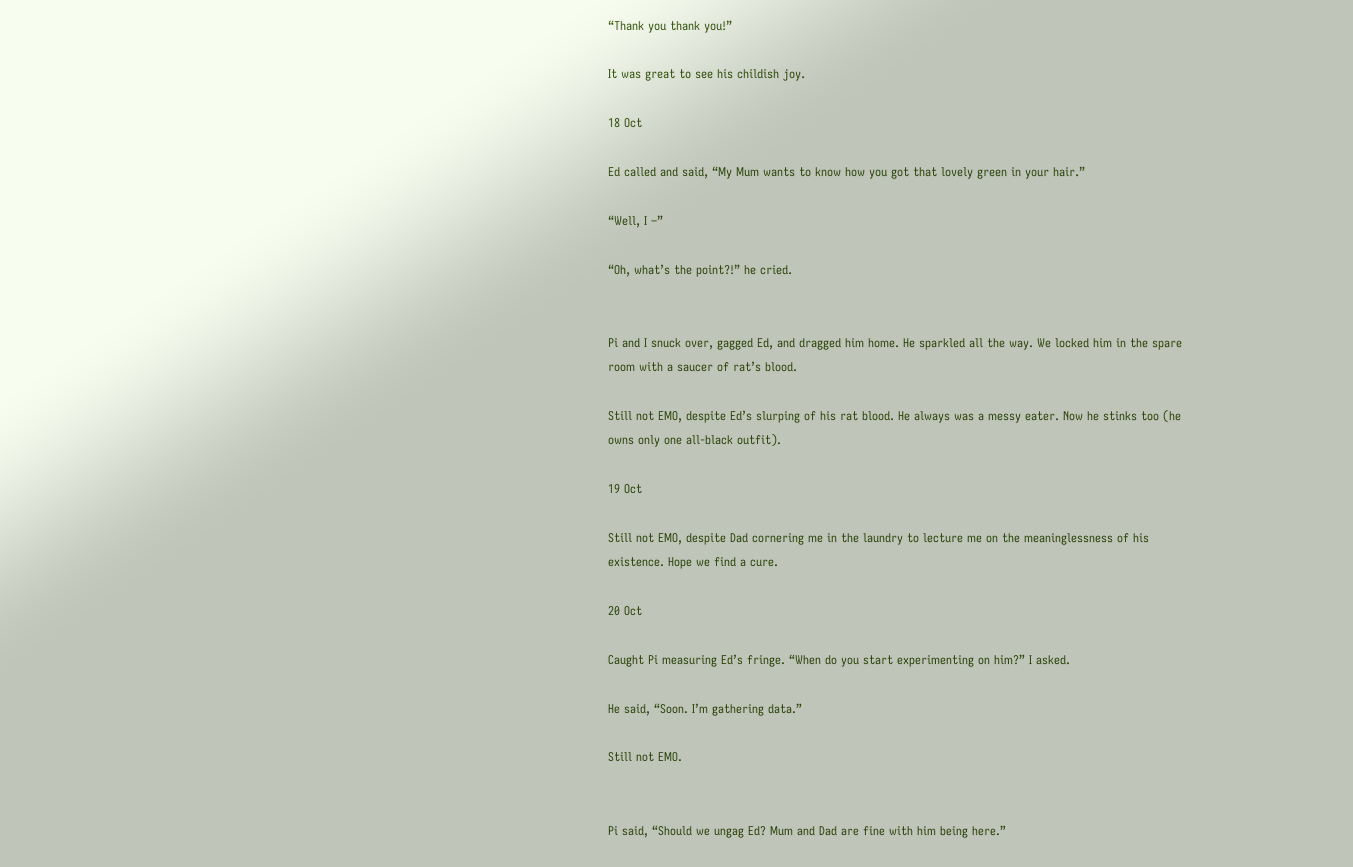“Thank you thank you!”

It was great to see his childish joy.

18 Oct

Ed called and said, “My Mum wants to know how you got that lovely green in your hair.”

“Well, I –”

“Oh, what’s the point?!” he cried.


Pi and I snuck over, gagged Ed, and dragged him home. He sparkled all the way. We locked him in the spare room with a saucer of rat’s blood.

Still not EMO, despite Ed’s slurping of his rat blood. He always was a messy eater. Now he stinks too (he owns only one all-black outfit).

19 Oct

Still not EMO, despite Dad cornering me in the laundry to lecture me on the meaninglessness of his existence. Hope we find a cure.

20 Oct

Caught Pi measuring Ed’s fringe. “When do you start experimenting on him?” I asked.

He said, “Soon. I’m gathering data.”

Still not EMO.


Pi said, “Should we ungag Ed? Mum and Dad are fine with him being here.”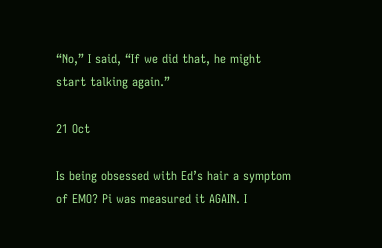“No,” I said, “If we did that, he might start talking again.”

21 Oct

Is being obsessed with Ed’s hair a symptom of EMO? Pi was measured it AGAIN. I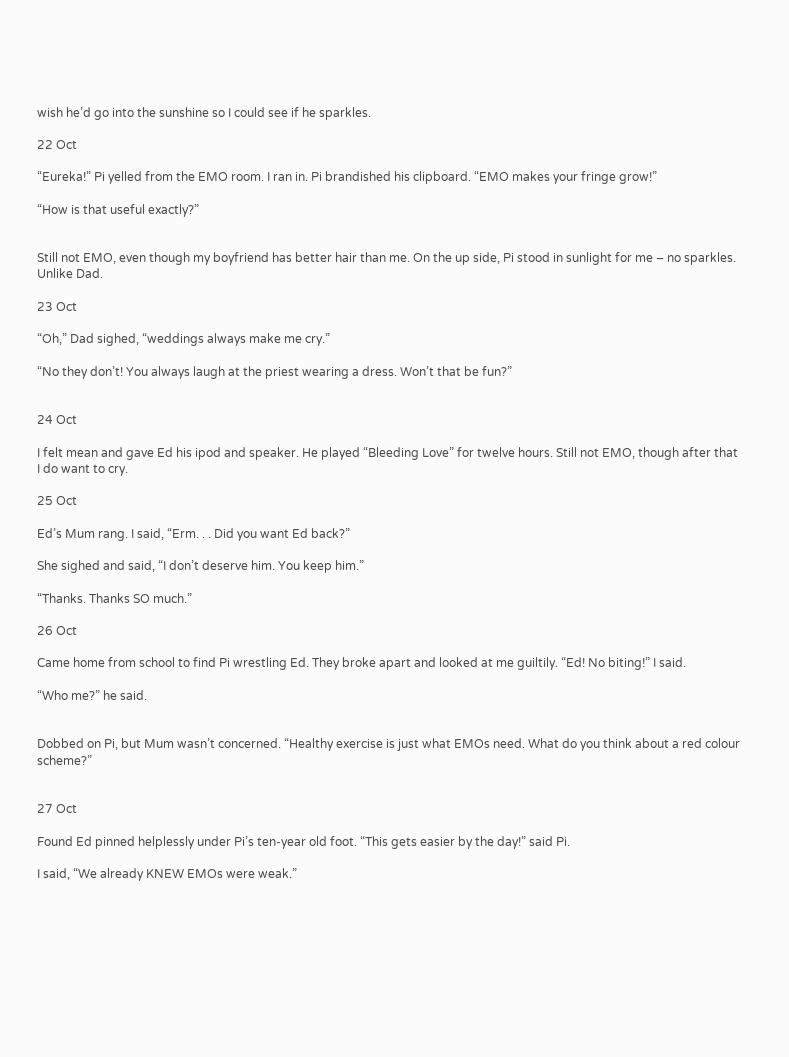wish he’d go into the sunshine so I could see if he sparkles.

22 Oct

“Eureka!” Pi yelled from the EMO room. I ran in. Pi brandished his clipboard. “EMO makes your fringe grow!”

“How is that useful exactly?”


Still not EMO, even though my boyfriend has better hair than me. On the up side, Pi stood in sunlight for me – no sparkles. Unlike Dad.

23 Oct

“Oh,” Dad sighed, “weddings always make me cry.”

“No they don’t! You always laugh at the priest wearing a dress. Won’t that be fun?”


24 Oct

I felt mean and gave Ed his ipod and speaker. He played “Bleeding Love” for twelve hours. Still not EMO, though after that I do want to cry.

25 Oct

Ed’s Mum rang. I said, “Erm. . . Did you want Ed back?”

She sighed and said, “I don’t deserve him. You keep him.”

“Thanks. Thanks SO much.”

26 Oct

Came home from school to find Pi wrestling Ed. They broke apart and looked at me guiltily. “Ed! No biting!” I said.

“Who me?” he said.


Dobbed on Pi, but Mum wasn’t concerned. “Healthy exercise is just what EMOs need. What do you think about a red colour scheme?”


27 Oct

Found Ed pinned helplessly under Pi’s ten-year old foot. “This gets easier by the day!” said Pi.

I said, “We already KNEW EMOs were weak.”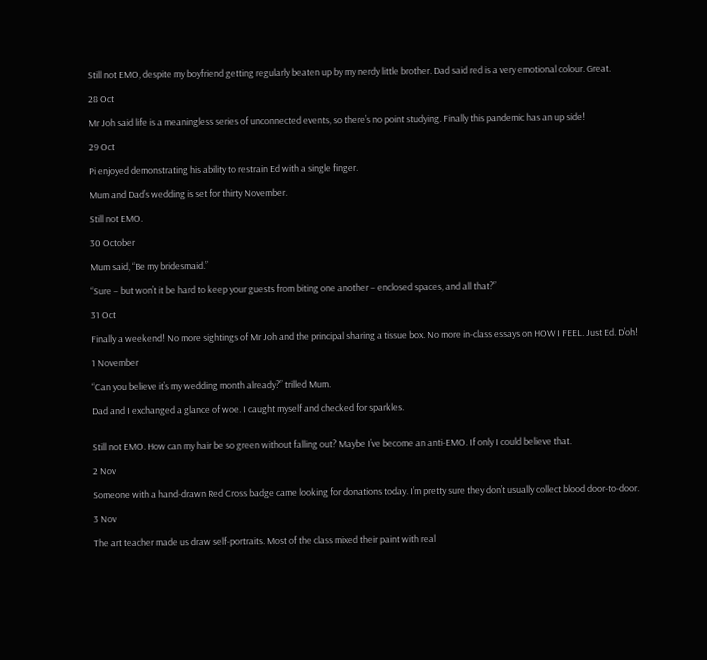Still not EMO, despite my boyfriend getting regularly beaten up by my nerdy little brother. Dad said red is a very emotional colour. Great.

28 Oct

Mr Joh said life is a meaningless series of unconnected events, so there’s no point studying. Finally this pandemic has an up side!

29 Oct

Pi enjoyed demonstrating his ability to restrain Ed with a single finger.

Mum and Dad’s wedding is set for thirty November.

Still not EMO.

30 October

Mum said, “Be my bridesmaid.”

“Sure – but won’t it be hard to keep your guests from biting one another – enclosed spaces, and all that?”

31 Oct

Finally a weekend! No more sightings of Mr Joh and the principal sharing a tissue box. No more in-class essays on HOW I FEEL. Just Ed. D’oh!

1 November

“Can you believe it’s my wedding month already?” trilled Mum.

Dad and I exchanged a glance of woe. I caught myself and checked for sparkles.


Still not EMO. How can my hair be so green without falling out? Maybe I’ve become an anti-EMO. If only I could believe that.

2 Nov

Someone with a hand-drawn Red Cross badge came looking for donations today. I’m pretty sure they don’t usually collect blood door-to-door.

3 Nov

The art teacher made us draw self-portraits. Most of the class mixed their paint with real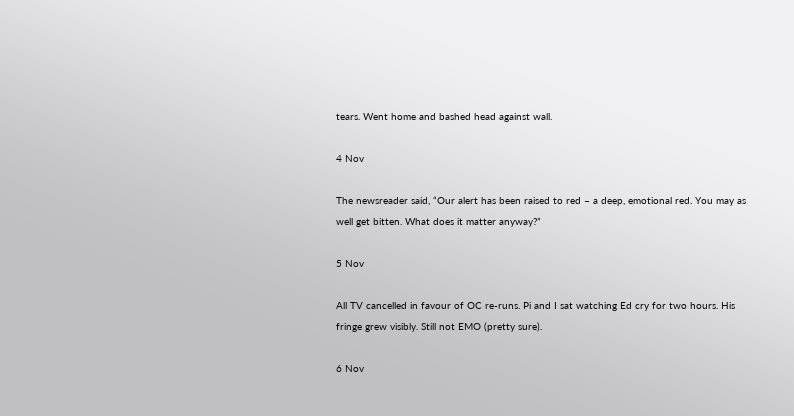tears. Went home and bashed head against wall.

4 Nov

The newsreader said, “Our alert has been raised to red – a deep, emotional red. You may as well get bitten. What does it matter anyway?”

5 Nov

All TV cancelled in favour of OC re-runs. Pi and I sat watching Ed cry for two hours. His fringe grew visibly. Still not EMO (pretty sure).

6 Nov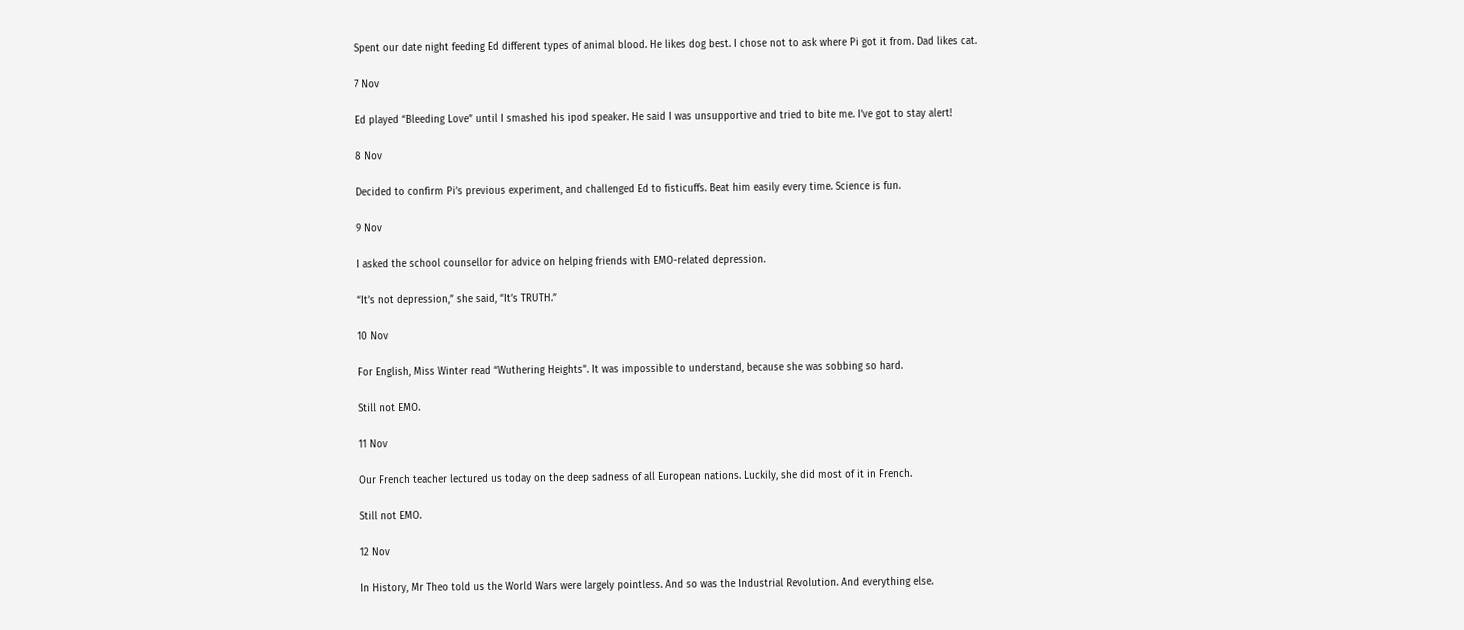Spent our date night feeding Ed different types of animal blood. He likes dog best. I chose not to ask where Pi got it from. Dad likes cat.

7 Nov

Ed played “Bleeding Love” until I smashed his ipod speaker. He said I was unsupportive and tried to bite me. I’ve got to stay alert!

8 Nov

Decided to confirm Pi’s previous experiment, and challenged Ed to fisticuffs. Beat him easily every time. Science is fun.

9 Nov

I asked the school counsellor for advice on helping friends with EMO-related depression.

“It’s not depression,” she said, “It’s TRUTH.”

10 Nov

For English, Miss Winter read “Wuthering Heights”. It was impossible to understand, because she was sobbing so hard.

Still not EMO.

11 Nov

Our French teacher lectured us today on the deep sadness of all European nations. Luckily, she did most of it in French.

Still not EMO.

12 Nov

In History, Mr Theo told us the World Wars were largely pointless. And so was the Industrial Revolution. And everything else.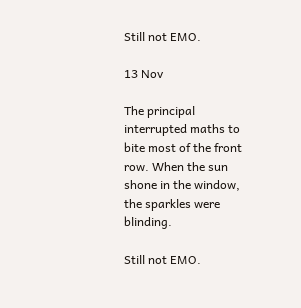Still not EMO.

13 Nov

The principal interrupted maths to bite most of the front row. When the sun shone in the window, the sparkles were blinding.

Still not EMO.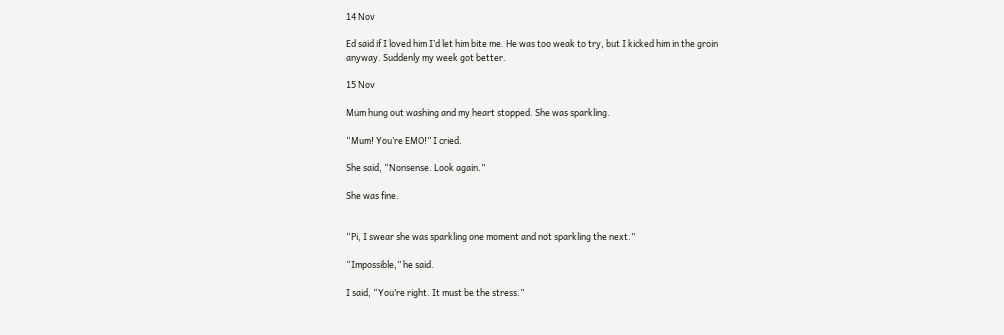14 Nov

Ed said if I loved him I’d let him bite me. He was too weak to try, but I kicked him in the groin anyway. Suddenly my week got better.

15 Nov

Mum hung out washing and my heart stopped. She was sparkling.

“Mum! You’re EMO!” I cried.

She said, “Nonsense. Look again.”

She was fine.


“Pi, I swear she was sparkling one moment and not sparkling the next.”

“Impossible,” he said.

I said, “You’re right. It must be the stress.”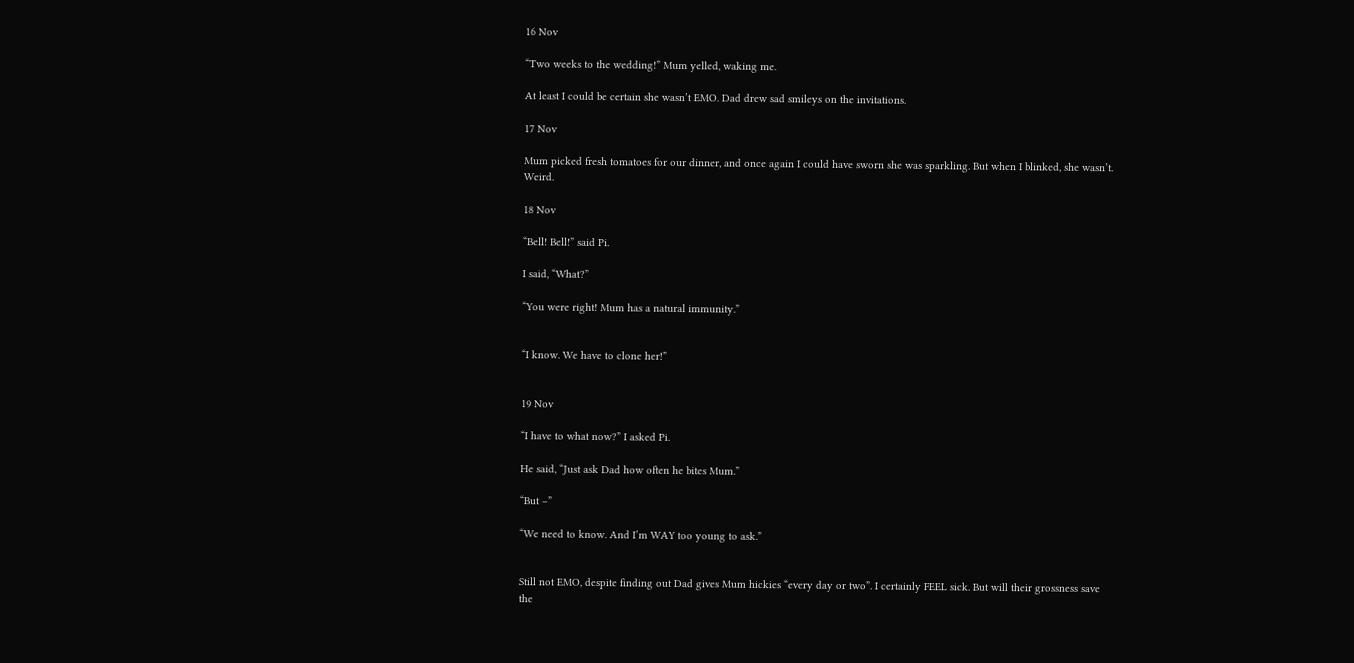16 Nov

“Two weeks to the wedding!” Mum yelled, waking me.

At least I could be certain she wasn’t EMO. Dad drew sad smileys on the invitations.

17 Nov

Mum picked fresh tomatoes for our dinner, and once again I could have sworn she was sparkling. But when I blinked, she wasn’t. Weird.

18 Nov

“Bell! Bell!” said Pi.

I said, “What?”

“You were right! Mum has a natural immunity.”


“I know. We have to clone her!”


19 Nov

“I have to what now?” I asked Pi.

He said, “Just ask Dad how often he bites Mum.”

“But –”

“We need to know. And I’m WAY too young to ask.”


Still not EMO, despite finding out Dad gives Mum hickies “every day or two”. I certainly FEEL sick. But will their grossness save the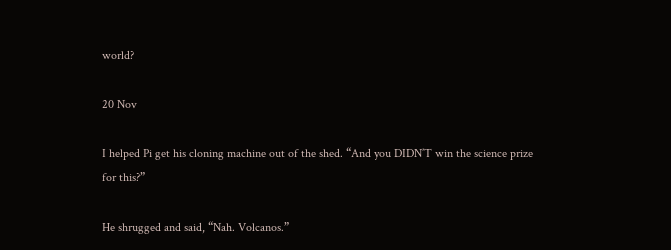world?

20 Nov

I helped Pi get his cloning machine out of the shed. “And you DIDN’T win the science prize for this?”

He shrugged and said, “Nah. Volcanos.”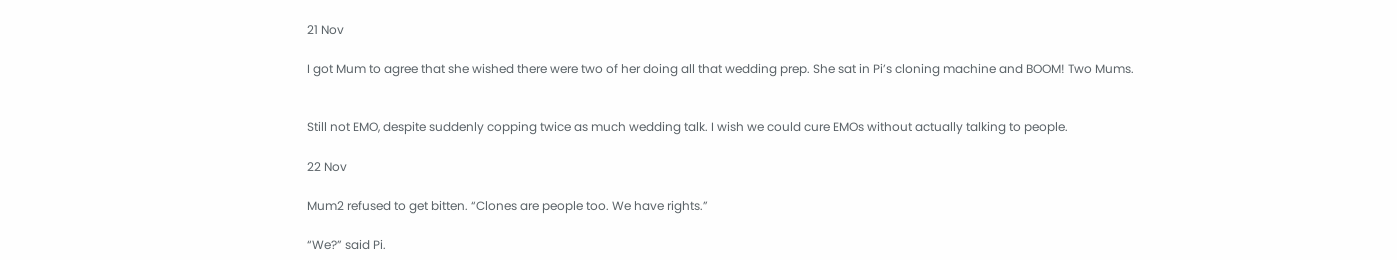21 Nov

I got Mum to agree that she wished there were two of her doing all that wedding prep. She sat in Pi’s cloning machine and BOOM! Two Mums.


Still not EMO, despite suddenly copping twice as much wedding talk. I wish we could cure EMOs without actually talking to people.

22 Nov

Mum2 refused to get bitten. “Clones are people too. We have rights.”

“We?” said Pi.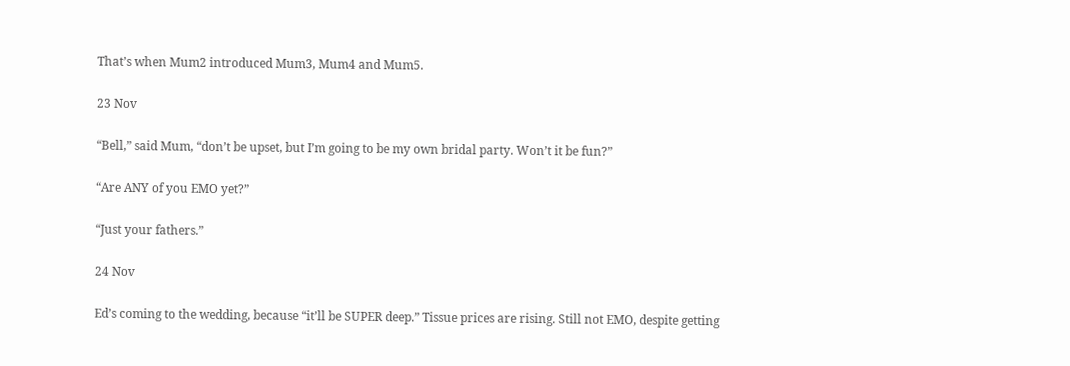That’s when Mum2 introduced Mum3, Mum4 and Mum5.

23 Nov

“Bell,” said Mum, “don’t be upset, but I’m going to be my own bridal party. Won’t it be fun?”

“Are ANY of you EMO yet?”

“Just your fathers.”

24 Nov

Ed’s coming to the wedding, because “it’ll be SUPER deep.” Tissue prices are rising. Still not EMO, despite getting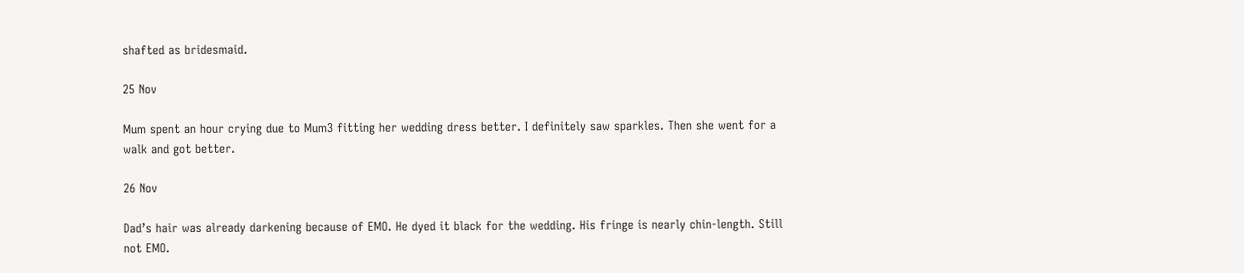shafted as bridesmaid.

25 Nov

Mum spent an hour crying due to Mum3 fitting her wedding dress better. I definitely saw sparkles. Then she went for a walk and got better.

26 Nov

Dad’s hair was already darkening because of EMO. He dyed it black for the wedding. His fringe is nearly chin-length. Still not EMO.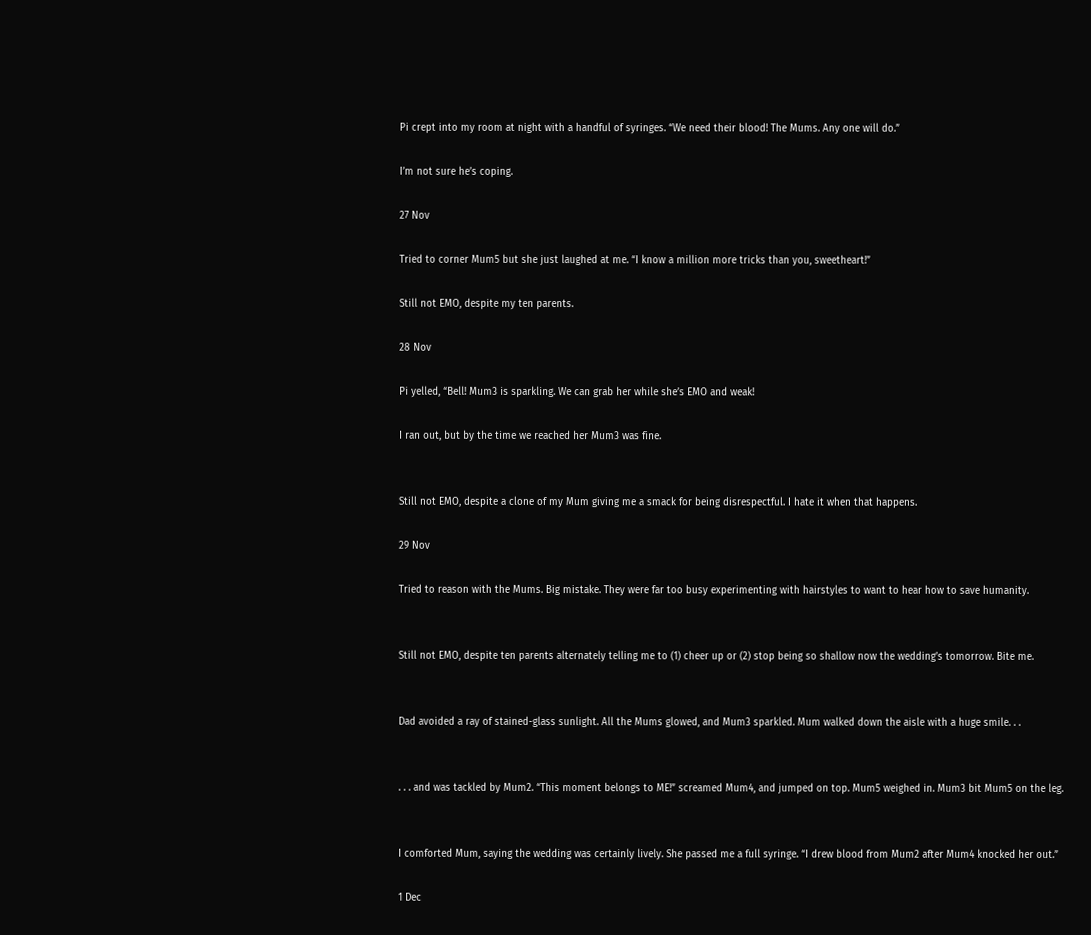Pi crept into my room at night with a handful of syringes. “We need their blood! The Mums. Any one will do.”

I’m not sure he’s coping.

27 Nov

Tried to corner Mum5 but she just laughed at me. “I know a million more tricks than you, sweetheart!”

Still not EMO, despite my ten parents.

28 Nov

Pi yelled, “Bell! Mum3 is sparkling. We can grab her while she’s EMO and weak!

I ran out, but by the time we reached her Mum3 was fine.


Still not EMO, despite a clone of my Mum giving me a smack for being disrespectful. I hate it when that happens.

29 Nov

Tried to reason with the Mums. Big mistake. They were far too busy experimenting with hairstyles to want to hear how to save humanity.


Still not EMO, despite ten parents alternately telling me to (1) cheer up or (2) stop being so shallow now the wedding’s tomorrow. Bite me.


Dad avoided a ray of stained-glass sunlight. All the Mums glowed, and Mum3 sparkled. Mum walked down the aisle with a huge smile. . .


. . . and was tackled by Mum2. “This moment belongs to ME!” screamed Mum4, and jumped on top. Mum5 weighed in. Mum3 bit Mum5 on the leg.


I comforted Mum, saying the wedding was certainly lively. She passed me a full syringe. “I drew blood from Mum2 after Mum4 knocked her out.”

1 Dec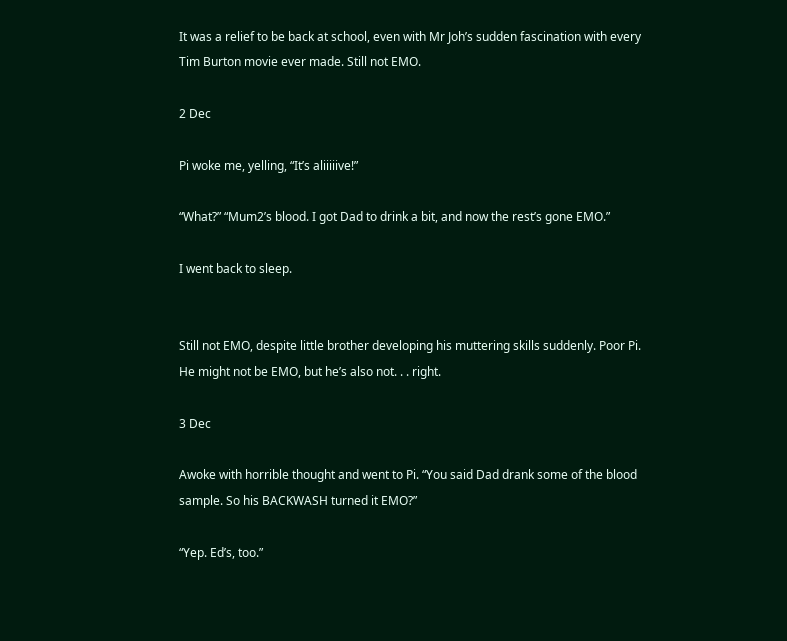It was a relief to be back at school, even with Mr Joh’s sudden fascination with every Tim Burton movie ever made. Still not EMO.

2 Dec

Pi woke me, yelling, “It’s aliiiiive!”

“What?” “Mum2’s blood. I got Dad to drink a bit, and now the rest’s gone EMO.”

I went back to sleep.


Still not EMO, despite little brother developing his muttering skills suddenly. Poor Pi. He might not be EMO, but he’s also not. . . right.

3 Dec

Awoke with horrible thought and went to Pi. “You said Dad drank some of the blood sample. So his BACKWASH turned it EMO?”

“Yep. Ed’s, too.”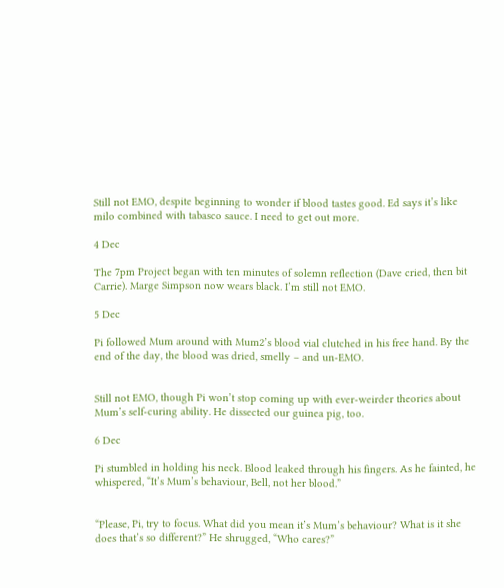Still not EMO, despite beginning to wonder if blood tastes good. Ed says it’s like milo combined with tabasco sauce. I need to get out more.

4 Dec

The 7pm Project began with ten minutes of solemn reflection (Dave cried, then bit Carrie). Marge Simpson now wears black. I’m still not EMO.

5 Dec

Pi followed Mum around with Mum2’s blood vial clutched in his free hand. By the end of the day, the blood was dried, smelly – and un-EMO.


Still not EMO, though Pi won’t stop coming up with ever-weirder theories about Mum’s self-curing ability. He dissected our guinea pig, too.

6 Dec

Pi stumbled in holding his neck. Blood leaked through his fingers. As he fainted, he whispered, “It’s Mum’s behaviour, Bell, not her blood.”


“Please, Pi, try to focus. What did you mean it’s Mum’s behaviour? What is it she does that’s so different?” He shrugged, “Who cares?”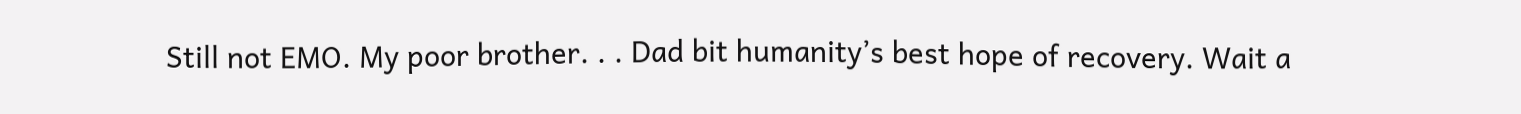Still not EMO. My poor brother. . . Dad bit humanity’s best hope of recovery. Wait a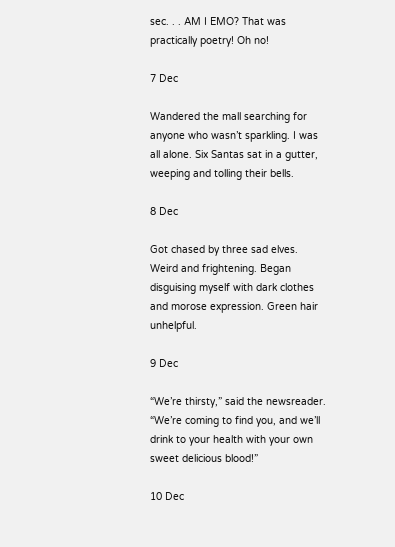sec. . . AM I EMO? That was practically poetry! Oh no!

7 Dec

Wandered the mall searching for anyone who wasn’t sparkling. I was all alone. Six Santas sat in a gutter, weeping and tolling their bells.

8 Dec

Got chased by three sad elves. Weird and frightening. Began disguising myself with dark clothes and morose expression. Green hair unhelpful.

9 Dec

“We’re thirsty,” said the newsreader. “We’re coming to find you, and we’ll drink to your health with your own sweet delicious blood!”

10 Dec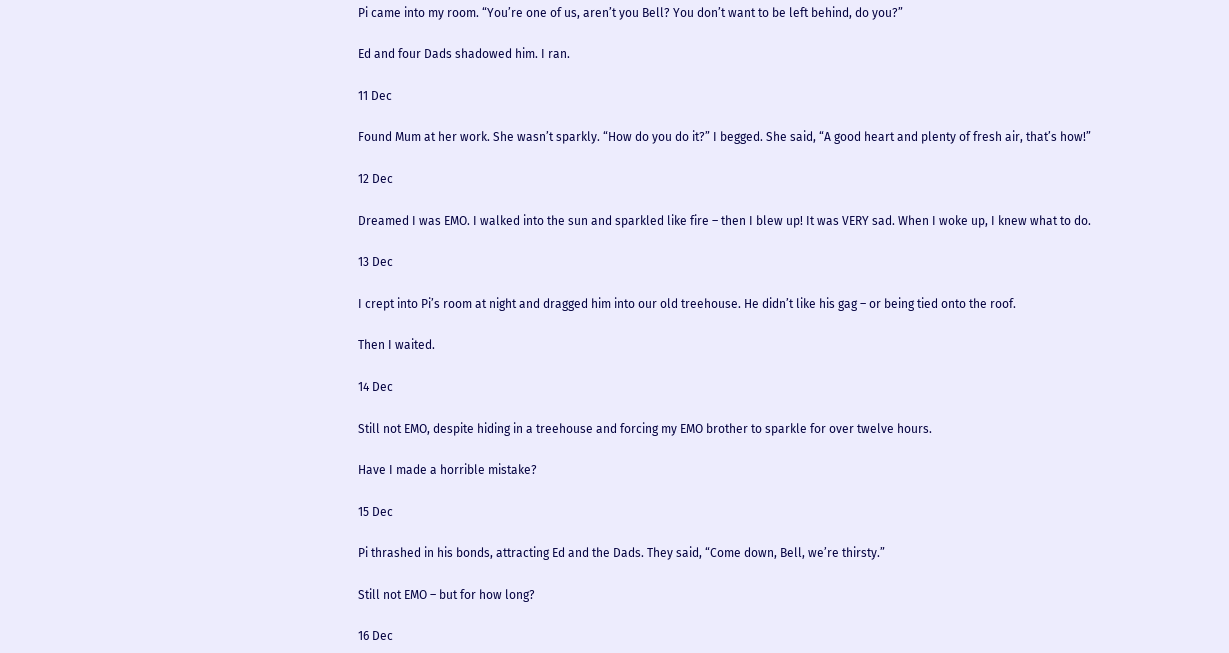Pi came into my room. “You’re one of us, aren’t you Bell? You don’t want to be left behind, do you?”

Ed and four Dads shadowed him. I ran.

11 Dec

Found Mum at her work. She wasn’t sparkly. “How do you do it?” I begged. She said, “A good heart and plenty of fresh air, that’s how!”

12 Dec

Dreamed I was EMO. I walked into the sun and sparkled like fire – then I blew up! It was VERY sad. When I woke up, I knew what to do.

13 Dec

I crept into Pi’s room at night and dragged him into our old treehouse. He didn’t like his gag – or being tied onto the roof.

Then I waited.

14 Dec

Still not EMO, despite hiding in a treehouse and forcing my EMO brother to sparkle for over twelve hours.

Have I made a horrible mistake?

15 Dec

Pi thrashed in his bonds, attracting Ed and the Dads. They said, “Come down, Bell, we’re thirsty.”

Still not EMO – but for how long?

16 Dec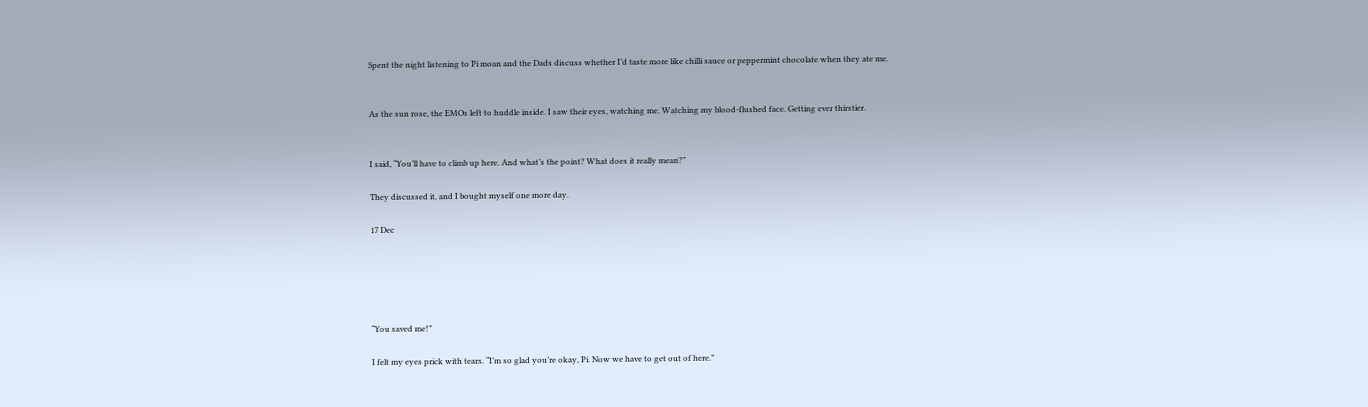Spent the night listening to Pi moan and the Dads discuss whether I’d taste more like chilli sauce or peppermint chocolate when they ate me.


As the sun rose, the EMOs left to huddle inside. I saw their eyes, watching me. Watching my blood-flushed face. Getting ever thirstier.


I said, “You’ll have to climb up here. And what’s the point? What does it really mean?”

They discussed it, and I bought myself one more day.

17 Dec





“You saved me!”

I felt my eyes prick with tears. “I’m so glad you’re okay, Pi. Now we have to get out of here.”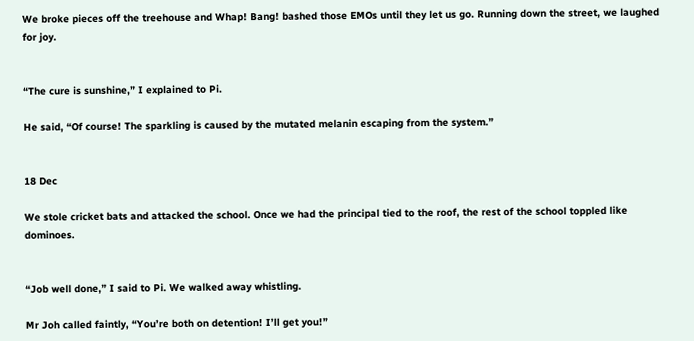We broke pieces off the treehouse and Whap! Bang! bashed those EMOs until they let us go. Running down the street, we laughed for joy.


“The cure is sunshine,” I explained to Pi.

He said, “Of course! The sparkling is caused by the mutated melanin escaping from the system.”


18 Dec

We stole cricket bats and attacked the school. Once we had the principal tied to the roof, the rest of the school toppled like dominoes.


“Job well done,” I said to Pi. We walked away whistling.

Mr Joh called faintly, “You’re both on detention! I’ll get you!”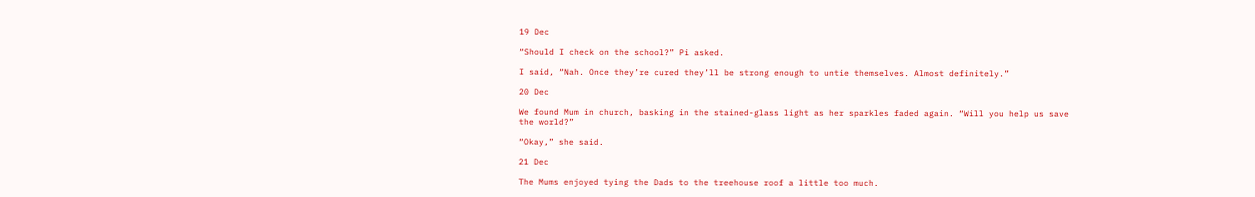19 Dec

“Should I check on the school?” Pi asked.

I said, “Nah. Once they’re cured they’ll be strong enough to untie themselves. Almost definitely.”

20 Dec

We found Mum in church, basking in the stained-glass light as her sparkles faded again. “Will you help us save the world?”

“Okay,” she said.

21 Dec

The Mums enjoyed tying the Dads to the treehouse roof a little too much.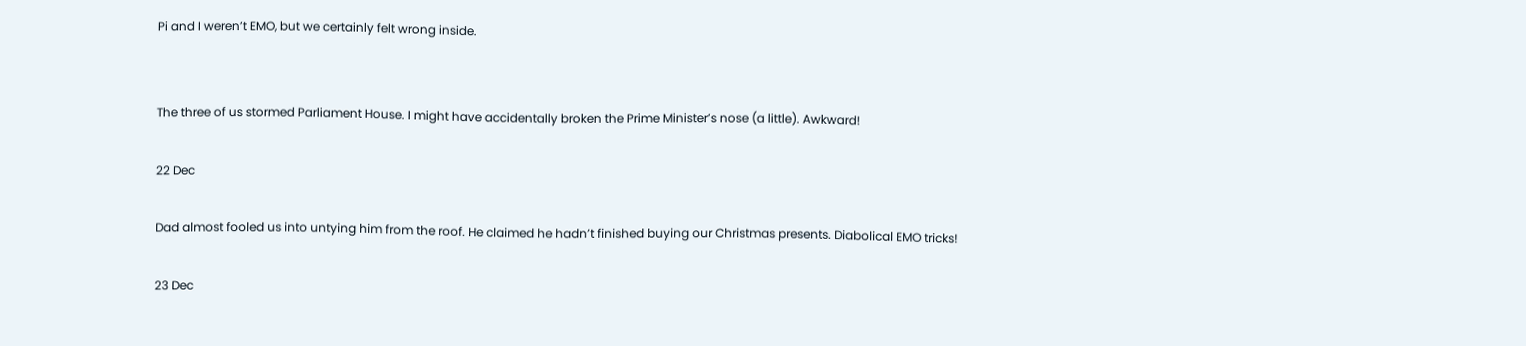Pi and I weren’t EMO, but we certainly felt wrong inside.


The three of us stormed Parliament House. I might have accidentally broken the Prime Minister’s nose (a little). Awkward!

22 Dec

Dad almost fooled us into untying him from the roof. He claimed he hadn’t finished buying our Christmas presents. Diabolical EMO tricks!

23 Dec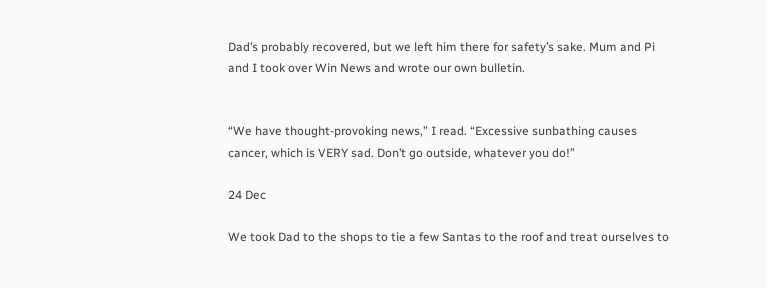Dad’s probably recovered, but we left him there for safety’s sake. Mum and Pi and I took over Win News and wrote our own bulletin.


“We have thought-provoking news,” I read. “Excessive sunbathing causes cancer, which is VERY sad. Don’t go outside, whatever you do!”

24 Dec

We took Dad to the shops to tie a few Santas to the roof and treat ourselves to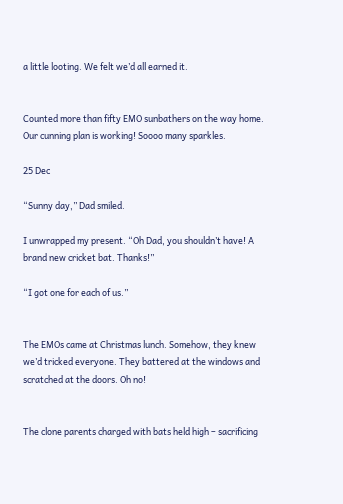a little looting. We felt we’d all earned it.


Counted more than fifty EMO sunbathers on the way home. Our cunning plan is working! Soooo many sparkles.

25 Dec

“Sunny day,” Dad smiled.

I unwrapped my present. “Oh Dad, you shouldn’t have! A brand new cricket bat. Thanks!”

“I got one for each of us.”


The EMOs came at Christmas lunch. Somehow, they knew we’d tricked everyone. They battered at the windows and scratched at the doors. Oh no!


The clone parents charged with bats held high – sacrificing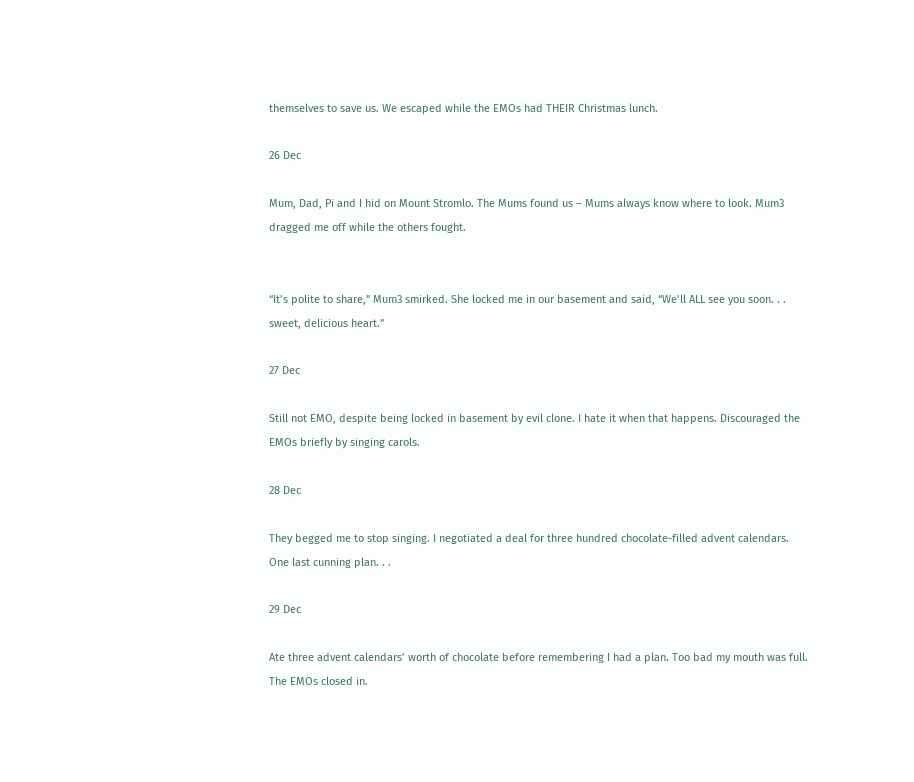themselves to save us. We escaped while the EMOs had THEIR Christmas lunch.

26 Dec

Mum, Dad, Pi and I hid on Mount Stromlo. The Mums found us – Mums always know where to look. Mum3 dragged me off while the others fought.


“It’s polite to share,” Mum3 smirked. She locked me in our basement and said, “We’ll ALL see you soon. . . sweet, delicious heart.”

27 Dec

Still not EMO, despite being locked in basement by evil clone. I hate it when that happens. Discouraged the EMOs briefly by singing carols.

28 Dec

They begged me to stop singing. I negotiated a deal for three hundred chocolate-filled advent calendars. One last cunning plan. . .

29 Dec

Ate three advent calendars’ worth of chocolate before remembering I had a plan. Too bad my mouth was full. The EMOs closed in.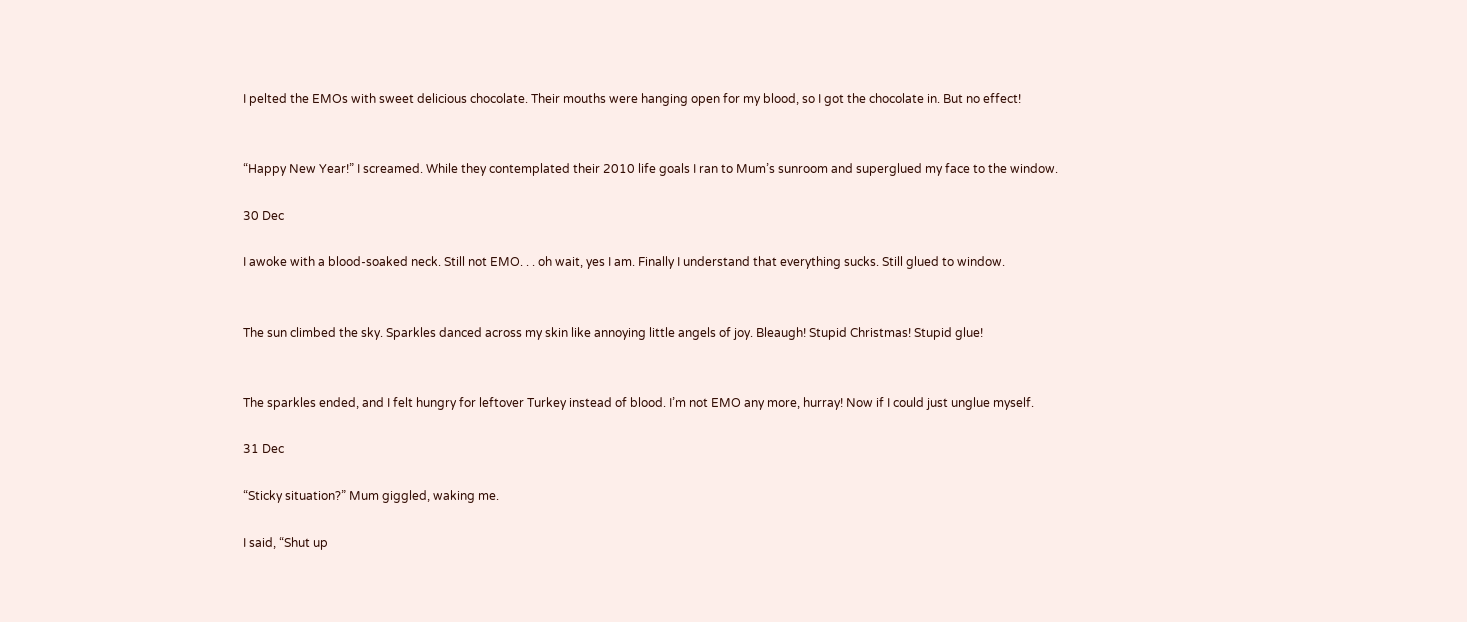I pelted the EMOs with sweet delicious chocolate. Their mouths were hanging open for my blood, so I got the chocolate in. But no effect!


“Happy New Year!” I screamed. While they contemplated their 2010 life goals I ran to Mum’s sunroom and superglued my face to the window.

30 Dec

I awoke with a blood-soaked neck. Still not EMO. . . oh wait, yes I am. Finally I understand that everything sucks. Still glued to window.


The sun climbed the sky. Sparkles danced across my skin like annoying little angels of joy. Bleaugh! Stupid Christmas! Stupid glue!


The sparkles ended, and I felt hungry for leftover Turkey instead of blood. I’m not EMO any more, hurray! Now if I could just unglue myself.

31 Dec

“Sticky situation?” Mum giggled, waking me.

I said, “Shut up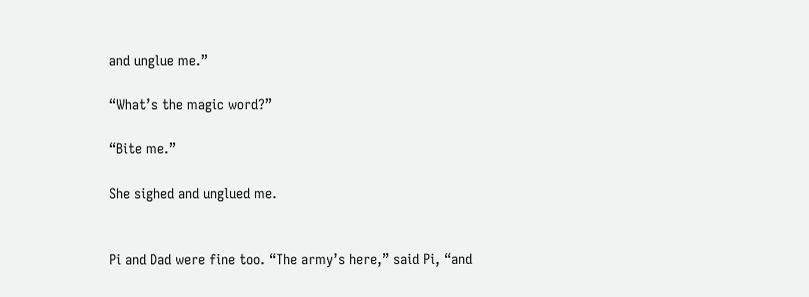and unglue me.”

“What’s the magic word?”

“Bite me.”

She sighed and unglued me.


Pi and Dad were fine too. “The army’s here,” said Pi, “and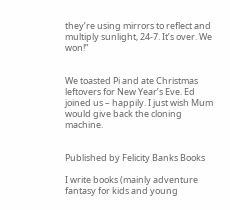they’re using mirrors to reflect and multiply sunlight, 24-7. It’s over. We won!”


We toasted Pi and ate Christmas leftovers for New Year’s Eve. Ed joined us – happily. I just wish Mum would give back the cloning machine.


Published by Felicity Banks Books

I write books (mainly adventure fantasy for kids and young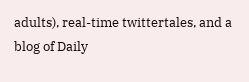adults), real-time twittertales, and a blog of Daily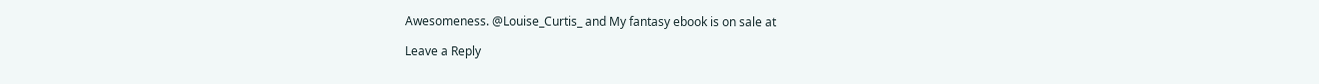Awesomeness. @Louise_Curtis_ and My fantasy ebook is on sale at

Leave a Reply